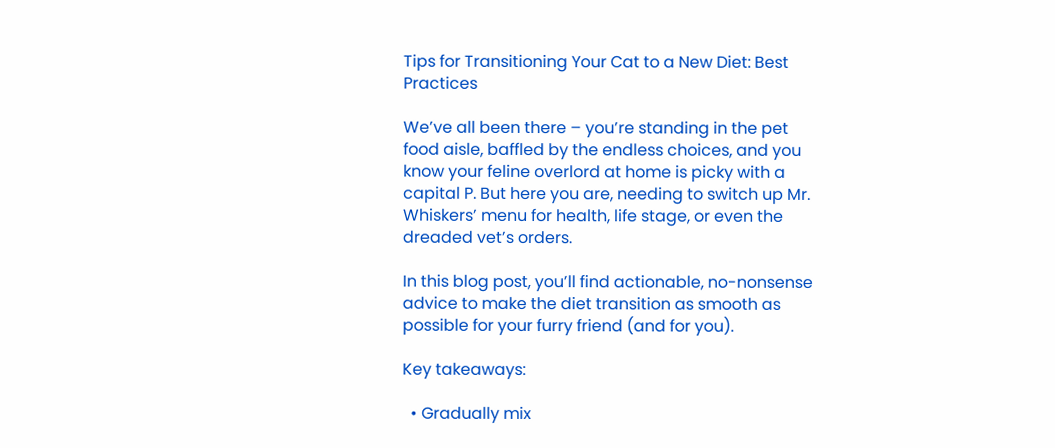Tips for Transitioning Your Cat to a New Diet: Best Practices

We’ve all been there – you’re standing in the pet food aisle, baffled by the endless choices, and you know your feline overlord at home is picky with a capital P. But here you are, needing to switch up Mr. Whiskers’ menu for health, life stage, or even the dreaded vet’s orders.

In this blog post, you’ll find actionable, no-nonsense advice to make the diet transition as smooth as possible for your furry friend (and for you).

Key takeaways:

  • Gradually mix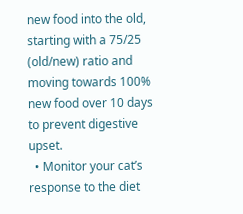new food into the old, starting with a 75/25 (old/new) ratio and moving towards 100% new food over 10 days to prevent digestive upset.
  • Monitor your cat’s response to the diet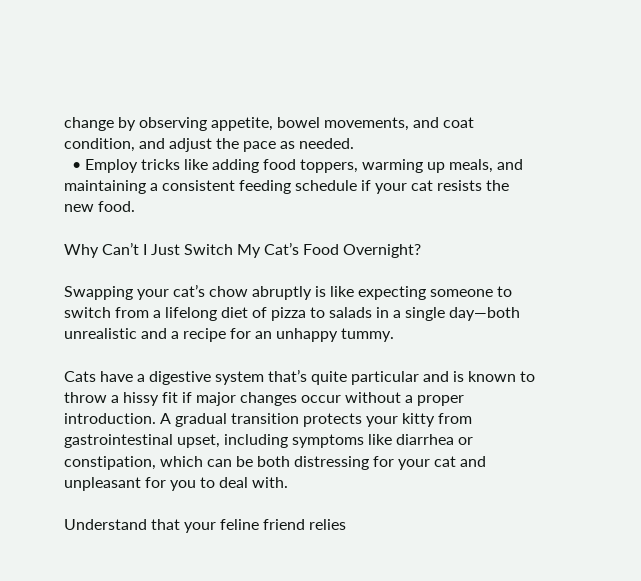change by observing appetite, bowel movements, and coat condition, and adjust the pace as needed.
  • Employ tricks like adding food toppers, warming up meals, and maintaining a consistent feeding schedule if your cat resists the new food.

Why Can’t I Just Switch My Cat’s Food Overnight?

Swapping your cat’s chow abruptly is like expecting someone to switch from a lifelong diet of pizza to salads in a single day—both unrealistic and a recipe for an unhappy tummy.

Cats have a digestive system that’s quite particular and is known to throw a hissy fit if major changes occur without a proper introduction. A gradual transition protects your kitty from gastrointestinal upset, including symptoms like diarrhea or constipation, which can be both distressing for your cat and unpleasant for you to deal with.

Understand that your feline friend relies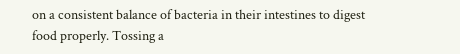on a consistent balance of bacteria in their intestines to digest food properly. Tossing a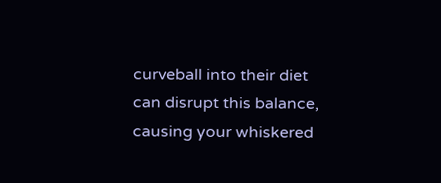curveball into their diet can disrupt this balance, causing your whiskered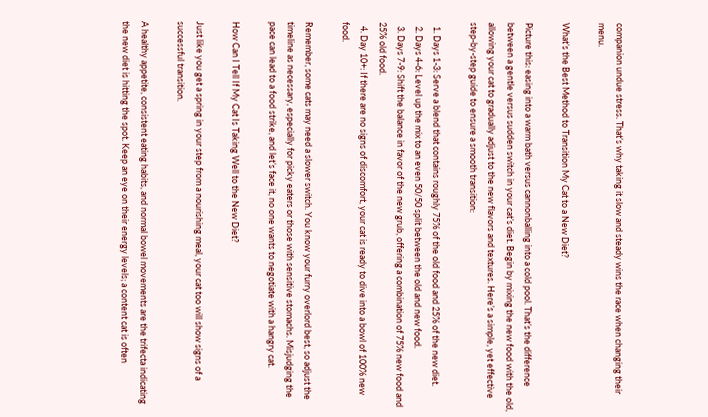companion undue stress. That’s why taking it slow and steady wins the race when changing their menu.

What’s the Best Method to Transition My Cat to a New Diet?

Picture this: easing into a warm bath versus cannonballing into a cold pool. That’s the difference between a gentle versus sudden switch in your cat’s diet. Begin by mixing the new food with the old, allowing your cat to gradually adjust to the new flavors and textures. Here’s a simple, yet effective step-by-step guide to ensure a smooth transition:

  1. Days 1-3: Serve a blend that contains roughly 75% of the old food and 25% of the new diet.
  2. Days 4-6: Level up the mix to an even 50/50 split between the old and new food.
  3. Days 7-9: Shift the balance in favor of the new grub, offering a combination of 75% new food and 25% old food.
  4. Day 10+: If there are no signs of discomfort, your cat is ready to dive into a bowl of 100% new food.

Remember, some cats may need a slower switch. You know your furry overlord best, so adjust the timeline as necessary, especially for picky eaters or those with sensitive stomachs. Misjudging the pace can lead to a food strike, and let’s face it, no one wants to negotiate with a hangry cat.

How Can I Tell If My Cat Is Taking Well to the New Diet?

Just like you get a spring in your step from a nourishing meal, your cat too will show signs of a successful transition.

A healthy appetite, consistent eating habits, and normal bowel movements are the trifecta indicating the new diet is hitting the spot. Keep an eye on their energy levels; a content cat is often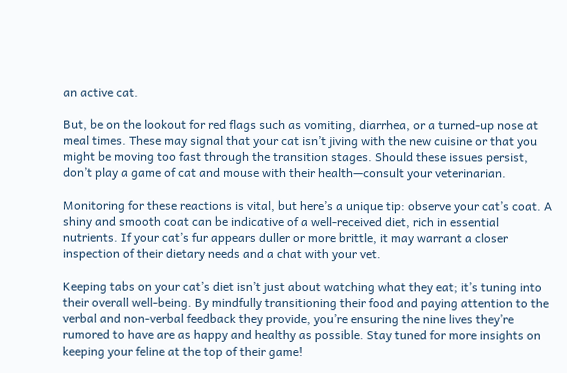an active cat.

But, be on the lookout for red flags such as vomiting, diarrhea, or a turned-up nose at meal times. These may signal that your cat isn’t jiving with the new cuisine or that you might be moving too fast through the transition stages. Should these issues persist, don’t play a game of cat and mouse with their health—consult your veterinarian.

Monitoring for these reactions is vital, but here’s a unique tip: observe your cat’s coat. A shiny and smooth coat can be indicative of a well-received diet, rich in essential nutrients. If your cat’s fur appears duller or more brittle, it may warrant a closer inspection of their dietary needs and a chat with your vet.

Keeping tabs on your cat’s diet isn’t just about watching what they eat; it’s tuning into their overall well-being. By mindfully transitioning their food and paying attention to the verbal and non-verbal feedback they provide, you’re ensuring the nine lives they’re rumored to have are as happy and healthy as possible. Stay tuned for more insights on keeping your feline at the top of their game!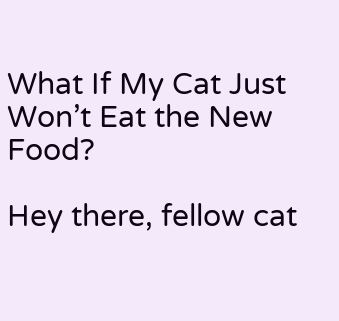What If My Cat Just Won’t Eat the New Food?

Hey there, fellow cat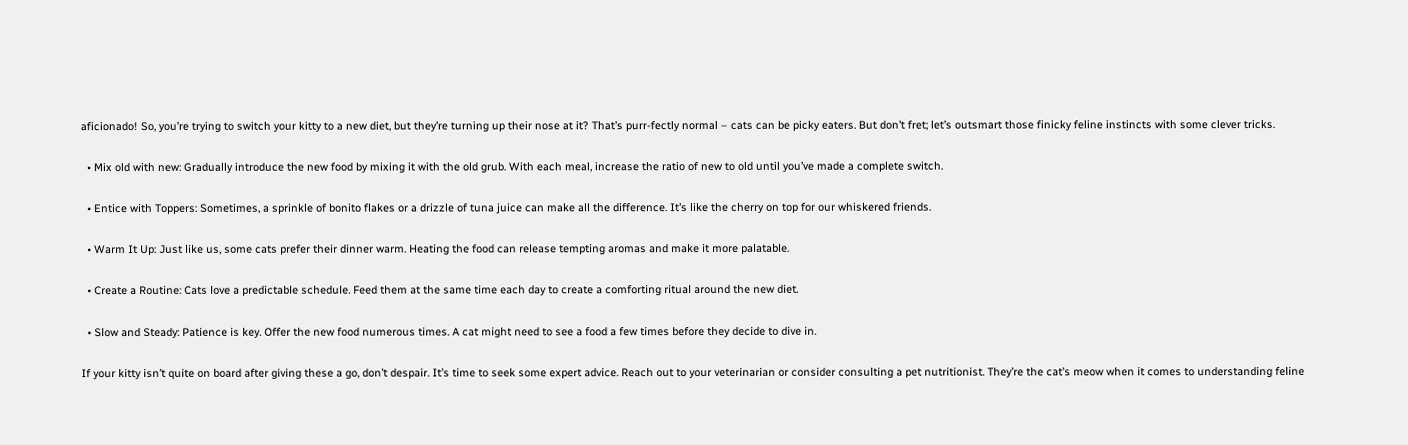aficionado! So, you’re trying to switch your kitty to a new diet, but they’re turning up their nose at it? That’s purr-fectly normal – cats can be picky eaters. But don’t fret; let’s outsmart those finicky feline instincts with some clever tricks.

  • Mix old with new: Gradually introduce the new food by mixing it with the old grub. With each meal, increase the ratio of new to old until you’ve made a complete switch.

  • Entice with Toppers: Sometimes, a sprinkle of bonito flakes or a drizzle of tuna juice can make all the difference. It’s like the cherry on top for our whiskered friends.

  • Warm It Up: Just like us, some cats prefer their dinner warm. Heating the food can release tempting aromas and make it more palatable.

  • Create a Routine: Cats love a predictable schedule. Feed them at the same time each day to create a comforting ritual around the new diet.

  • Slow and Steady: Patience is key. Offer the new food numerous times. A cat might need to see a food a few times before they decide to dive in.

If your kitty isn’t quite on board after giving these a go, don’t despair. It’s time to seek some expert advice. Reach out to your veterinarian or consider consulting a pet nutritionist. They’re the cat’s meow when it comes to understanding feline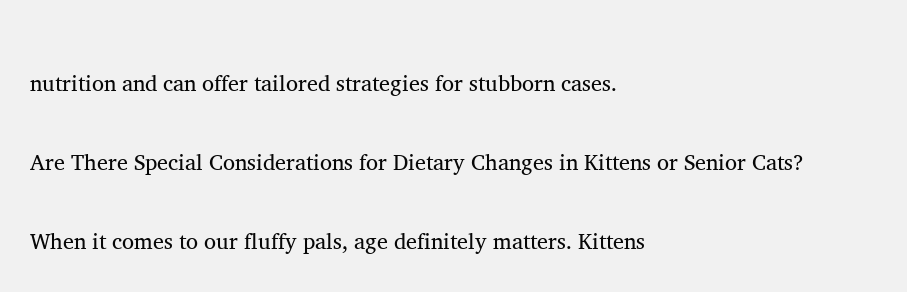nutrition and can offer tailored strategies for stubborn cases.

Are There Special Considerations for Dietary Changes in Kittens or Senior Cats?

When it comes to our fluffy pals, age definitely matters. Kittens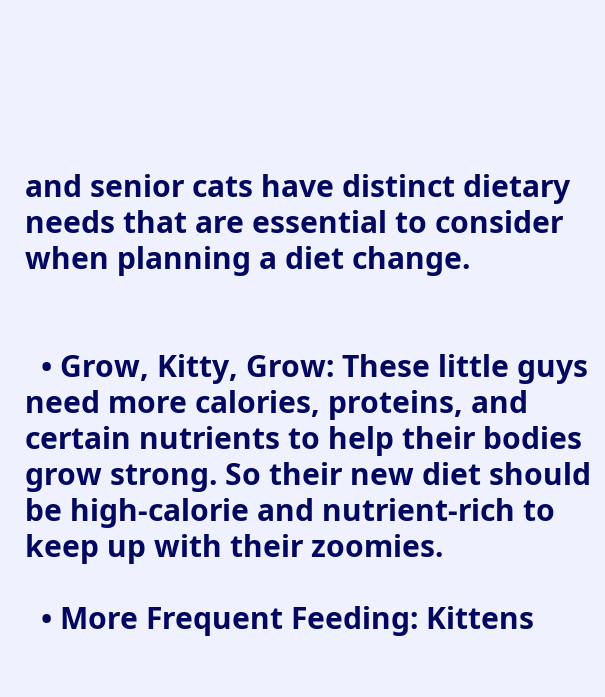and senior cats have distinct dietary needs that are essential to consider when planning a diet change.


  • Grow, Kitty, Grow: These little guys need more calories, proteins, and certain nutrients to help their bodies grow strong. So their new diet should be high-calorie and nutrient-rich to keep up with their zoomies.

  • More Frequent Feeding: Kittens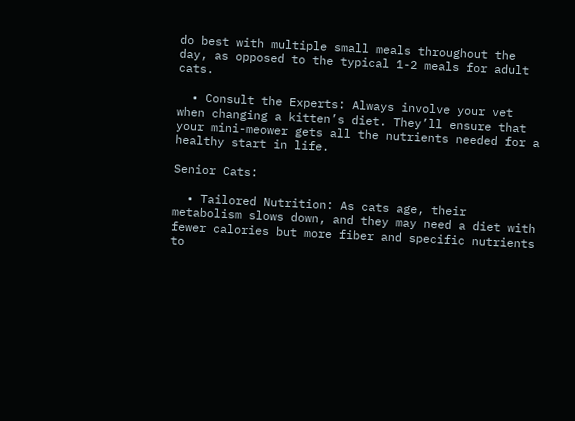do best with multiple small meals throughout the day, as opposed to the typical 1-2 meals for adult cats.

  • Consult the Experts: Always involve your vet when changing a kitten’s diet. They’ll ensure that your mini-meower gets all the nutrients needed for a healthy start in life.

Senior Cats:

  • Tailored Nutrition: As cats age, their metabolism slows down, and they may need a diet with fewer calories but more fiber and specific nutrients to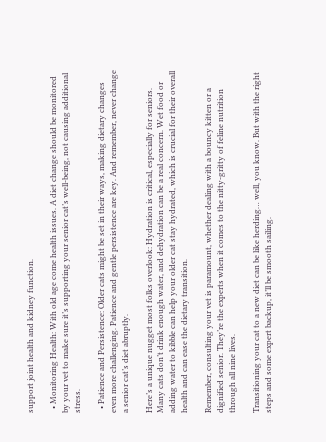support joint health and kidney function.

  • Monitoring Health: With old age come health issues. A diet change should be monitored by your vet to make sure it’s supporting your senior cat’s well-being, not causing additional stress.

  • Patience and Persistence: Older cats might be set in their ways, making dietary changes even more challenging. Patience and gentle persistence are key. And remember, never change a senior cat’s diet abruptly.

Here’s a unique nugget most folks overlook: Hydration is critical, especially for seniors. Many cats don’t drink enough water, and dehydration can be a real concern. Wet food or adding water to kibble can help your older cat stay hydrated, which is crucial for their overall health and can ease the dietary transition.

Remember, consulting your vet is paramount, whether dealing with a bouncy kitten or a dignified senior. They’re the experts when it comes to the nitty-gritty of feline nutrition through all nine lives.

Transitioning your cat to a new diet can be like herding… well, you know. But with the right steps and some expert backup, it’ll be smooth sailing.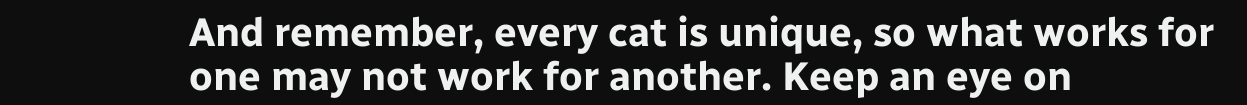And remember, every cat is unique, so what works for one may not work for another. Keep an eye on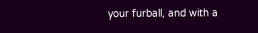your furball, and with a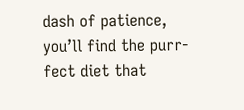dash of patience, you’ll find the purr-fect diet that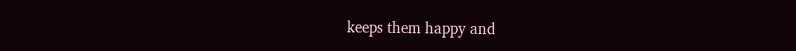keeps them happy and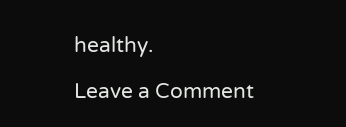healthy.

Leave a Comment